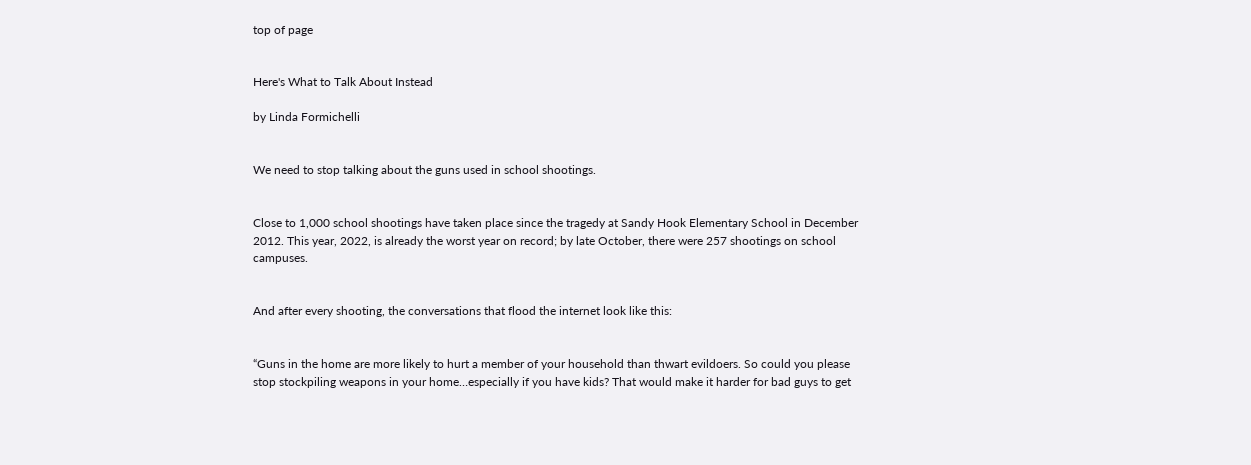top of page


Here's What to Talk About Instead

by Linda Formichelli


We need to stop talking about the guns used in school shootings.


Close to 1,000 school shootings have taken place since the tragedy at Sandy Hook Elementary School in December 2012. This year, 2022, is already the worst year on record; by late October, there were 257 shootings on school campuses.


And after every shooting, the conversations that flood the internet look like this:


“Guns in the home are more likely to hurt a member of your household than thwart evildoers. So could you please stop stockpiling weapons in your home…especially if you have kids? That would make it harder for bad guys to get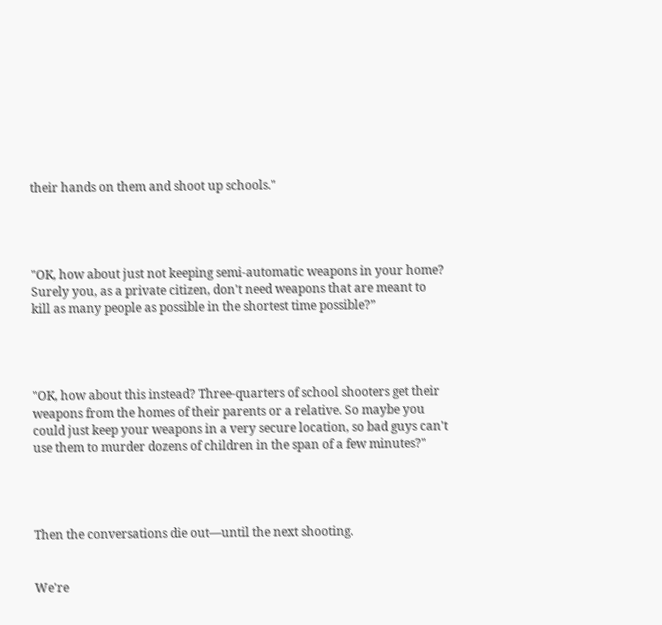their hands on them and shoot up schools."




"OK, how about just not keeping semi-automatic weapons in your home? Surely you, as a private citizen, don't need weapons that are meant to kill as many people as possible in the shortest time possible?”




"OK, how about this instead? Three-quarters of school shooters get their weapons from the homes of their parents or a relative. So maybe you could just keep your weapons in a very secure location, so bad guys can't use them to murder dozens of children in the span of a few minutes?"




Then the conversations die out—until the next shooting.


We're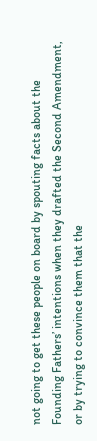not going to get these people on board by spouting facts about the Founding Fathers’ intentions when they drafted the Second Amendment, or by trying to convince them that the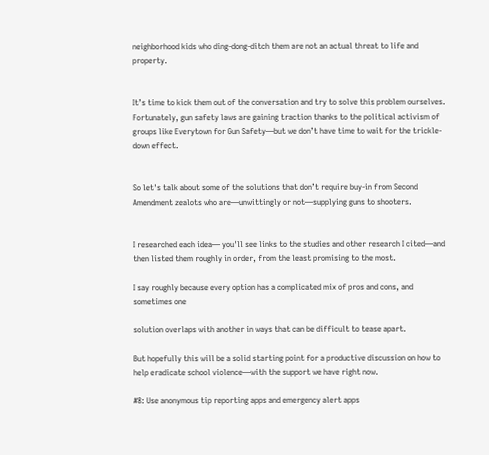neighborhood kids who ding-dong-ditch them are not an actual threat to life and property.


It’s time to kick them out of the conversation and try to solve this problem ourselves. Fortunately, gun safety laws are gaining traction thanks to the political activism of groups like Everytown for Gun Safety—but we don’t have time to wait for the trickle-down effect.


So let's talk about some of the solutions that don’t require buy-in from Second Amendment zealots who are—unwittingly or not—supplying guns to shooters.


I researched each idea— you'll see links to the studies and other research I cited—and then listed them roughly in order, from the least promising to the most.

I say roughly because every option has a complicated mix of pros and cons, and sometimes one

solution overlaps with another in ways that can be difficult to tease apart.

But hopefully this will be a solid starting point for a productive discussion on how to help eradicate school violence—with the support we have right now.

#8: Use anonymous tip reporting apps and emergency alert apps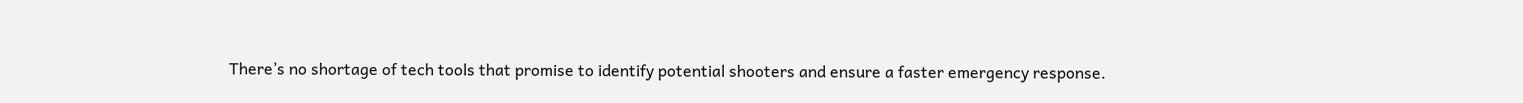There’s no shortage of tech tools that promise to identify potential shooters and ensure a faster emergency response.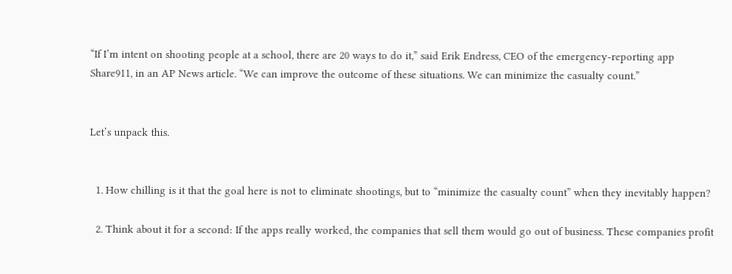“If I’m intent on shooting people at a school, there are 20 ways to do it,” said Erik Endress, CEO of the emergency-reporting app Share911, in an AP News article. “We can improve the outcome of these situations. We can minimize the casualty count.”


Let’s unpack this.


  1. How chilling is it that the goal here is not to eliminate shootings, but to “minimize the casualty count” when they inevitably happen?

  2. Think about it for a second: If the apps really worked, the companies that sell them would go out of business. These companies profit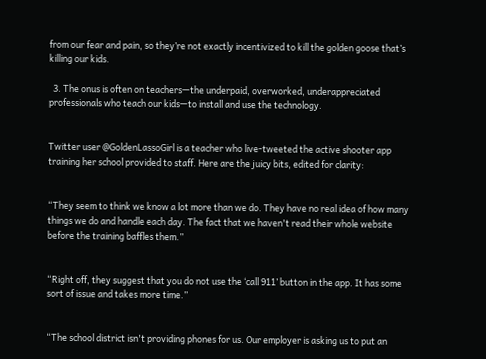from our fear and pain, so they’re not exactly incentivized to kill the golden goose that’s killing our kids.

  3. The onus is often on teachers—the underpaid, overworked, underappreciated professionals who teach our kids—to install and use the technology.


Twitter user @GoldenLassoGirl is a teacher who live-tweeted the active shooter app training her school provided to staff. Here are the juicy bits, edited for clarity:


“They seem to think we know a lot more than we do. They have no real idea of how many things we do and handle each day. The fact that we haven't read their whole website before the training baffles them.”


“Right off, they suggest that you do not use the ‘call 911’ button in the app. It has some sort of issue and takes more time.”


“The school district isn't providing phones for us. Our employer is asking us to put an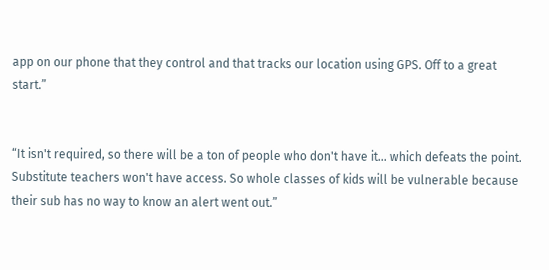app on our phone that they control and that tracks our location using GPS. Off to a great start.”


“It isn't required, so there will be a ton of people who don't have it... which defeats the point. Substitute teachers won't have access. So whole classes of kids will be vulnerable because their sub has no way to know an alert went out.”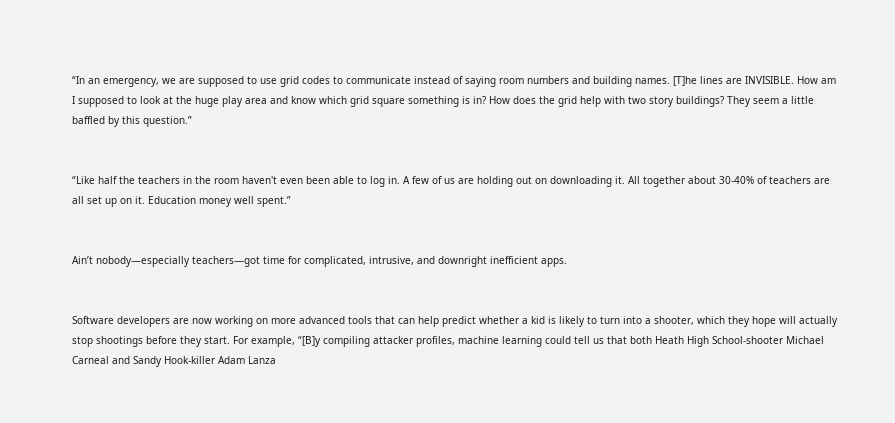“In an emergency, we are supposed to use grid codes to communicate instead of saying room numbers and building names. [T]he lines are INVISIBLE. How am I supposed to look at the huge play area and know which grid square something is in? How does the grid help with two story buildings? They seem a little baffled by this question.”


“Like half the teachers in the room haven't even been able to log in. A few of us are holding out on downloading it. All together about 30-40% of teachers are all set up on it. Education money well spent.”


Ain’t nobody—especially teachers—got time for complicated, intrusive, and downright inefficient apps.


Software developers are now working on more advanced tools that can help predict whether a kid is likely to turn into a shooter, which they hope will actually stop shootings before they start. For example, “[B]y compiling attacker profiles, machine learning could tell us that both Heath High School-shooter Michael Carneal and Sandy Hook-killer Adam Lanza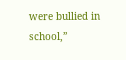were bullied in school,”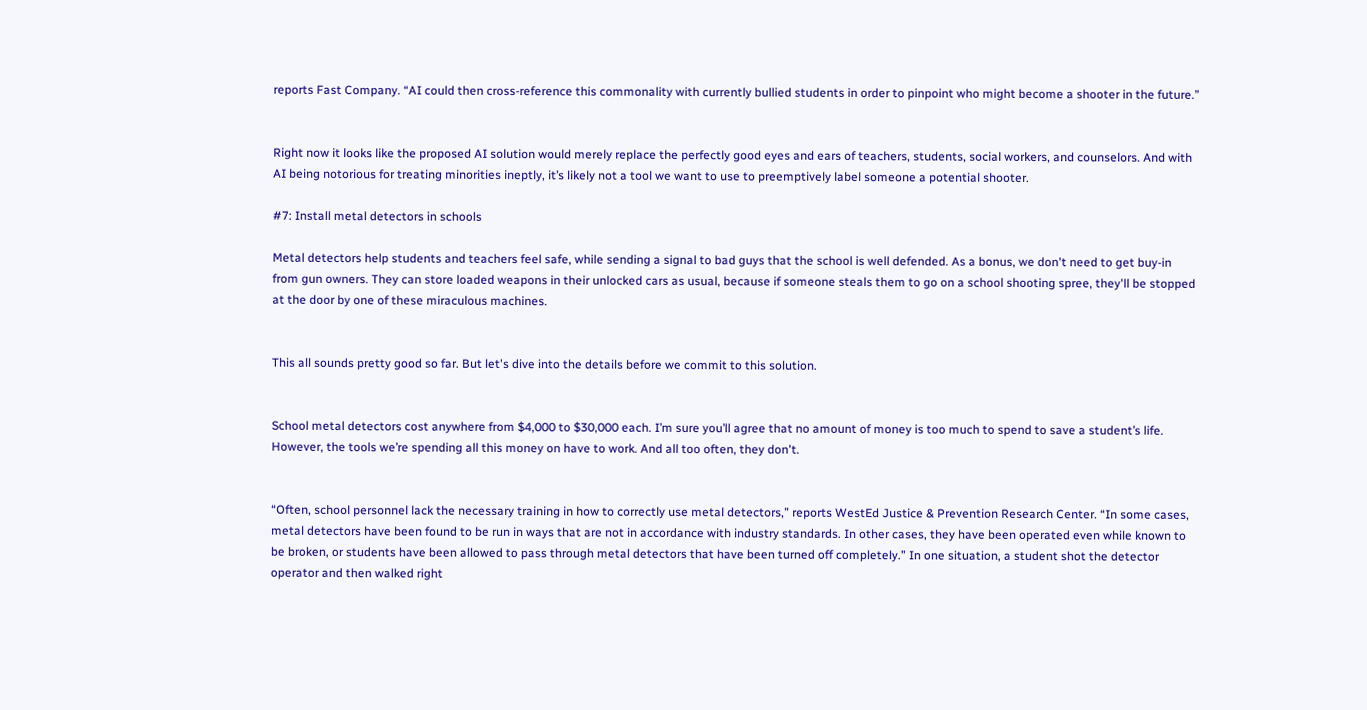reports Fast Company. “AI could then cross-reference this commonality with currently bullied students in order to pinpoint who might become a shooter in the future.”


Right now it looks like the proposed AI solution would merely replace the perfectly good eyes and ears of teachers, students, social workers, and counselors. And with AI being notorious for treating minorities ineptly, it’s likely not a tool we want to use to preemptively label someone a potential shooter.

#7: Install metal detectors in schools

Metal detectors help students and teachers feel safe, while sending a signal to bad guys that the school is well defended. As a bonus, we don't need to get buy-in from gun owners. They can store loaded weapons in their unlocked cars as usual, because if someone steals them to go on a school shooting spree, they'll be stopped at the door by one of these miraculous machines.


This all sounds pretty good so far. But let's dive into the details before we commit to this solution.


School metal detectors cost anywhere from $4,000 to $30,000 each. I’m sure you’ll agree that no amount of money is too much to spend to save a student’s life. However, the tools we’re spending all this money on have to work. And all too often, they don't.


“Often, school personnel lack the necessary training in how to correctly use metal detectors,” reports WestEd Justice & Prevention Research Center. “In some cases, metal detectors have been found to be run in ways that are not in accordance with industry standards. In other cases, they have been operated even while known to be broken, or students have been allowed to pass through metal detectors that have been turned off completely.” In one situation, a student shot the detector operator and then walked right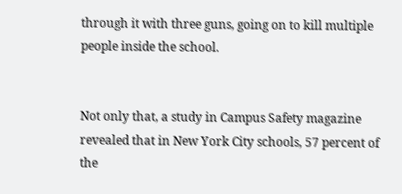through it with three guns, going on to kill multiple people inside the school.


Not only that, a study in Campus Safety magazine revealed that in New York City schools, 57 percent of the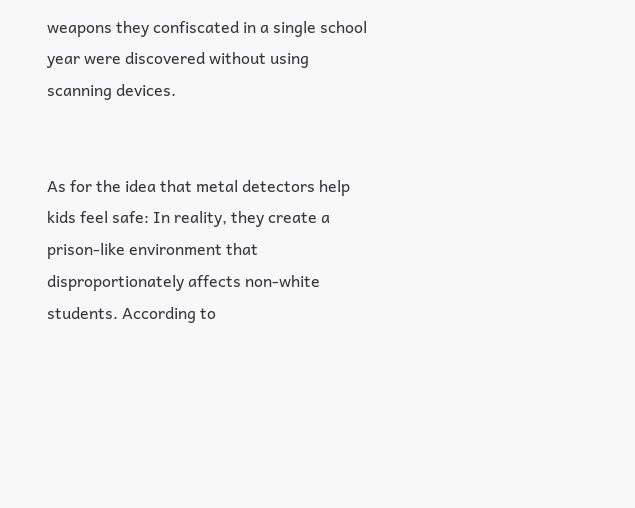weapons they confiscated in a single school year were discovered without using scanning devices.


As for the idea that metal detectors help kids feel safe: In reality, they create a prison-like environment that disproportionately affects non-white students. According to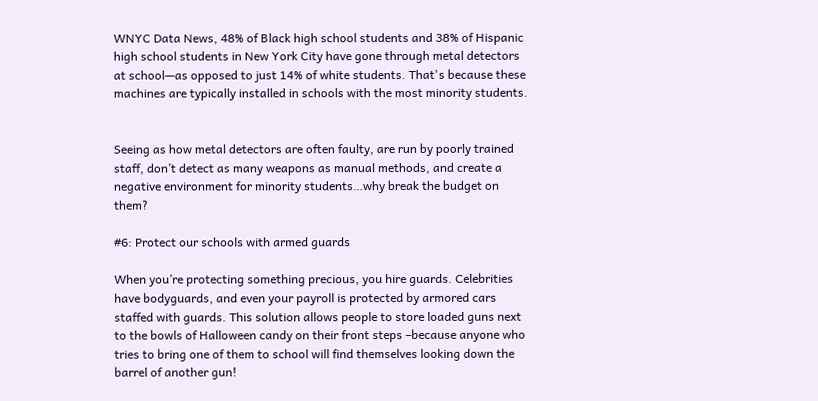WNYC Data News, 48% of Black high school students and 38% of Hispanic high school students in New York City have gone through metal detectors at school—as opposed to just 14% of white students. That's because these machines are typically installed in schools with the most minority students.


Seeing as how metal detectors are often faulty, are run by poorly trained staff, don’t detect as many weapons as manual methods, and create a negative environment for minority students…why break the budget on them?

#6: Protect our schools with armed guards

When you’re protecting something precious, you hire guards. Celebrities have bodyguards, and even your payroll is protected by armored cars staffed with guards. This solution allows people to store loaded guns next to the bowls of Halloween candy on their front steps –because anyone who tries to bring one of them to school will find themselves looking down the barrel of another gun!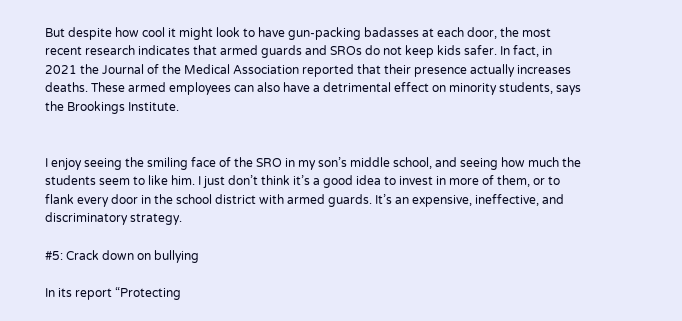But despite how cool it might look to have gun-packing badasses at each door, the most recent research indicates that armed guards and SROs do not keep kids safer. In fact, in 2021 the Journal of the Medical Association reported that their presence actually increases deaths. These armed employees can also have a detrimental effect on minority students, says the Brookings Institute.


I enjoy seeing the smiling face of the SRO in my son’s middle school, and seeing how much the students seem to like him. I just don’t think it’s a good idea to invest in more of them, or to flank every door in the school district with armed guards. It’s an expensive, ineffective, and discriminatory strategy.

#5: Crack down on bullying

In its report “Protecting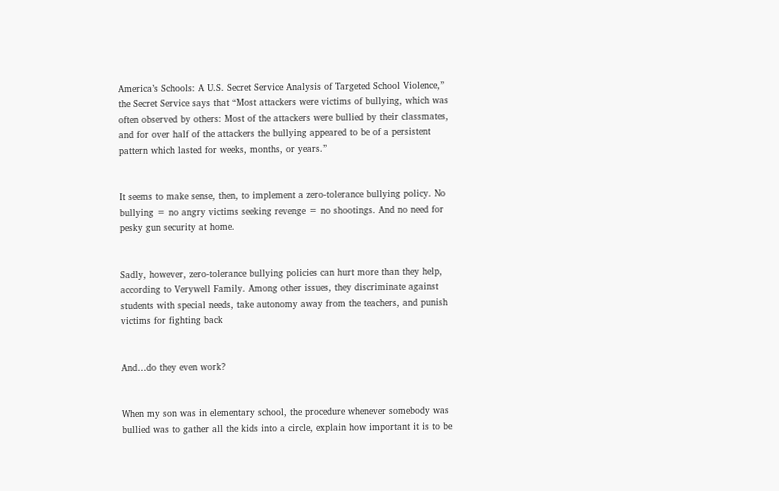America’s Schools: A U.S. Secret Service Analysis of Targeted School Violence,” the Secret Service says that “Most attackers were victims of bullying, which was often observed by others: Most of the attackers were bullied by their classmates, and for over half of the attackers the bullying appeared to be of a persistent pattern which lasted for weeks, months, or years.”


It seems to make sense, then, to implement a zero-tolerance bullying policy. No bullying = no angry victims seeking revenge = no shootings. And no need for pesky gun security at home.


Sadly, however, zero-tolerance bullying policies can hurt more than they help, according to Verywell Family. Among other issues, they discriminate against students with special needs, take autonomy away from the teachers, and punish victims for fighting back


And…do they even work?


When my son was in elementary school, the procedure whenever somebody was bullied was to gather all the kids into a circle, explain how important it is to be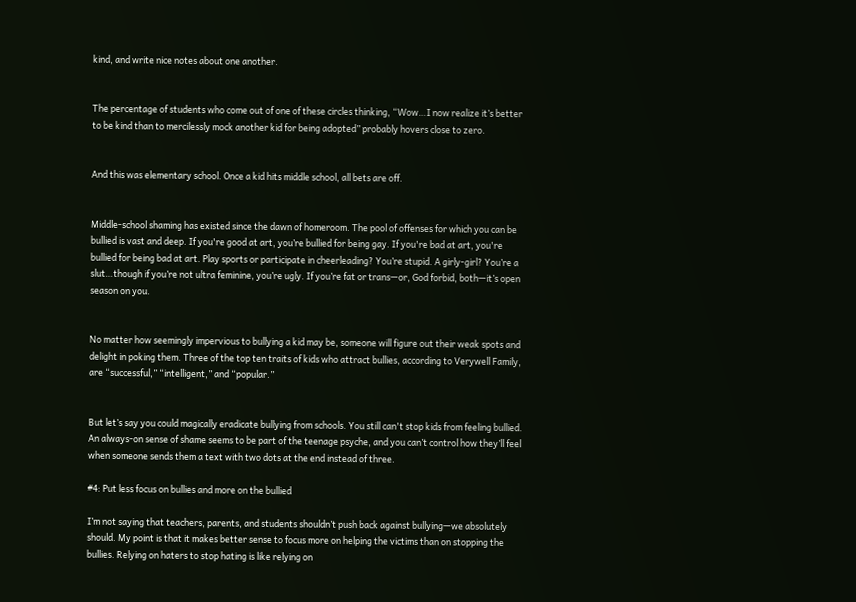kind, and write nice notes about one another.


The percentage of students who come out of one of these circles thinking, “Wow…I now realize it’s better to be kind than to mercilessly mock another kid for being adopted” probably hovers close to zero.


And this was elementary school. Once a kid hits middle school, all bets are off.


Middle-school shaming has existed since the dawn of homeroom. The pool of offenses for which you can be bullied is vast and deep. If you're good at art, you’re bullied for being gay. If you're bad at art, you're bullied for being bad at art. Play sports or participate in cheerleading? You’re stupid. A girly-girl? You’re a slut…though if you’re not ultra feminine, you’re ugly. If you’re fat or trans—or, God forbid, both—it’s open season on you.


No matter how seemingly impervious to bullying a kid may be, someone will figure out their weak spots and delight in poking them. Three of the top ten traits of kids who attract bullies, according to Verywell Family, are “successful,” “intelligent,” and “popular.”


But let’s say you could magically eradicate bullying from schools. You still can't stop kids from feeling bullied. An always-on sense of shame seems to be part of the teenage psyche, and you can’t control how they’ll feel when someone sends them a text with two dots at the end instead of three.

#4: Put less focus on bullies and more on the bullied

I’m not saying that teachers, parents, and students shouldn’t push back against bullying—we absolutely should. My point is that it makes better sense to focus more on helping the victims than on stopping the bullies. Relying on haters to stop hating is like relying on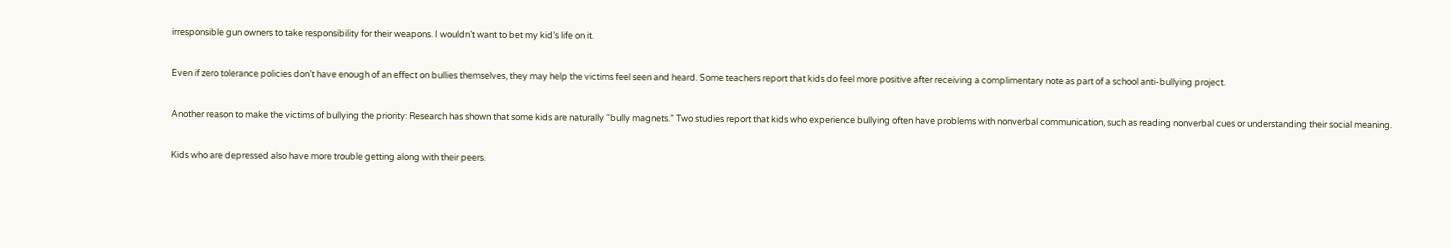irresponsible gun owners to take responsibility for their weapons. I wouldn’t want to bet my kid’s life on it.


Even if zero tolerance policies don’t have enough of an effect on bullies themselves, they may help the victims feel seen and heard. Some teachers report that kids do feel more positive after receiving a complimentary note as part of a school anti-bullying project.


Another reason to make the victims of bullying the priority: Research has shown that some kids are naturally “bully magnets.” Two studies report that kids who experience bullying often have problems with nonverbal communication, such as reading nonverbal cues or understanding their social meaning.


Kids who are depressed also have more trouble getting along with their peers.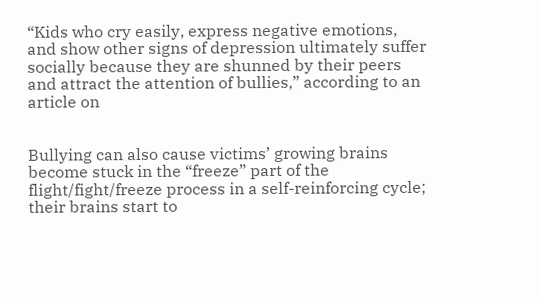“Kids who cry easily, express negative emotions, and show other signs of depression ultimately suffer socially because they are shunned by their peers and attract the attention of bullies,” according to an article on


Bullying can also cause victims’ growing brains become stuck in the “freeze” part of the flight/fight/freeze process in a self-reinforcing cycle; their brains start to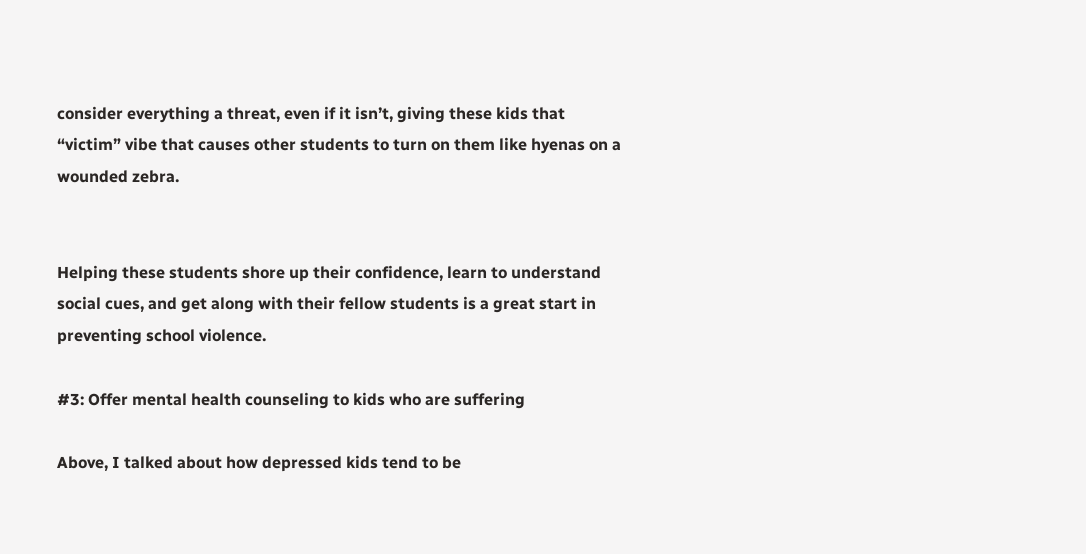consider everything a threat, even if it isn’t, giving these kids that “victim” vibe that causes other students to turn on them like hyenas on a wounded zebra.


Helping these students shore up their confidence, learn to understand social cues, and get along with their fellow students is a great start in preventing school violence.

#3: Offer mental health counseling to kids who are suffering

Above, I talked about how depressed kids tend to be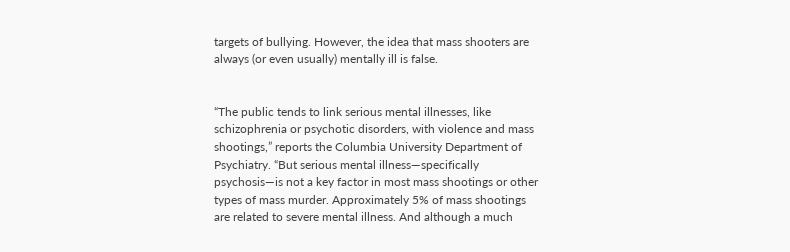targets of bullying. However, the idea that mass shooters are always (or even usually) mentally ill is false.


“The public tends to link serious mental illnesses, like schizophrenia or psychotic disorders, with violence and mass shootings,” reports the Columbia University Department of Psychiatry. “But serious mental illness—specifically psychosis—is not a key factor in most mass shootings or other types of mass murder. Approximately 5% of mass shootings are related to severe mental illness. And although a much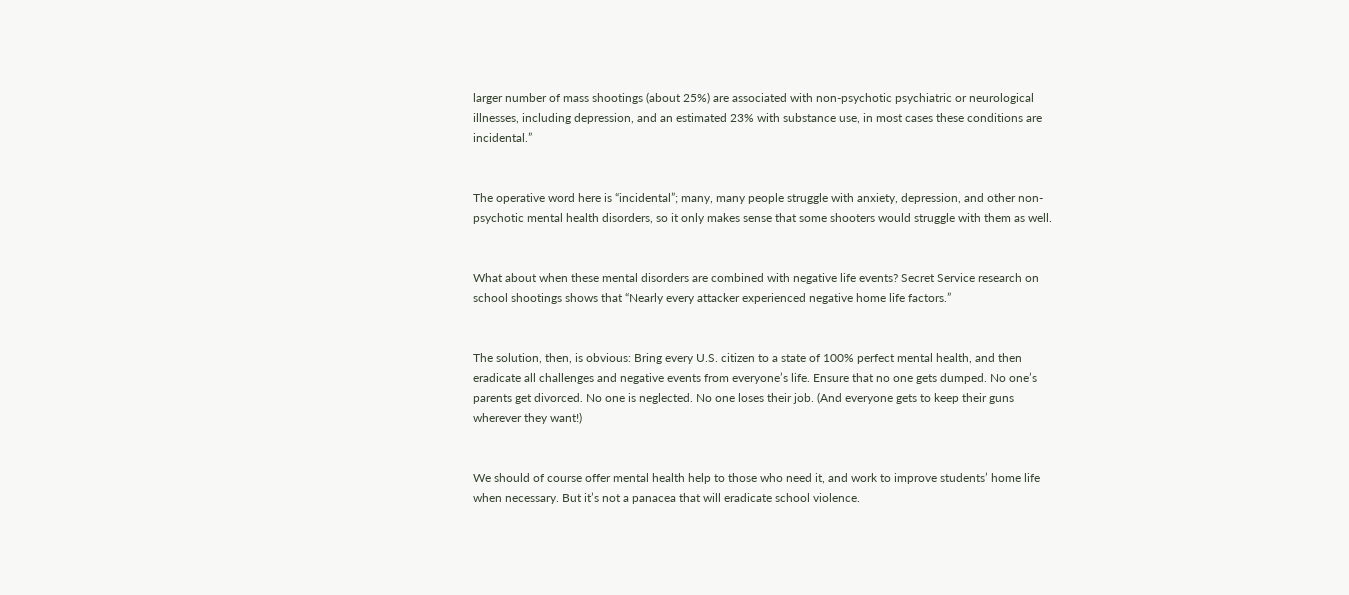larger number of mass shootings (about 25%) are associated with non-psychotic psychiatric or neurological illnesses, including depression, and an estimated 23% with substance use, in most cases these conditions are incidental.”


The operative word here is “incidental”; many, many people struggle with anxiety, depression, and other non-psychotic mental health disorders, so it only makes sense that some shooters would struggle with them as well.


What about when these mental disorders are combined with negative life events? Secret Service research on school shootings shows that “Nearly every attacker experienced negative home life factors.”


The solution, then, is obvious: Bring every U.S. citizen to a state of 100% perfect mental health, and then eradicate all challenges and negative events from everyone’s life. Ensure that no one gets dumped. No one’s parents get divorced. No one is neglected. No one loses their job. (And everyone gets to keep their guns wherever they want!)


We should of course offer mental health help to those who need it, and work to improve students’ home life when necessary. But it’s not a panacea that will eradicate school violence.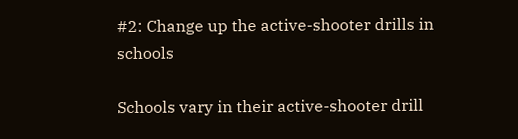#2: Change up the active-shooter drills in schools

Schools vary in their active-shooter drill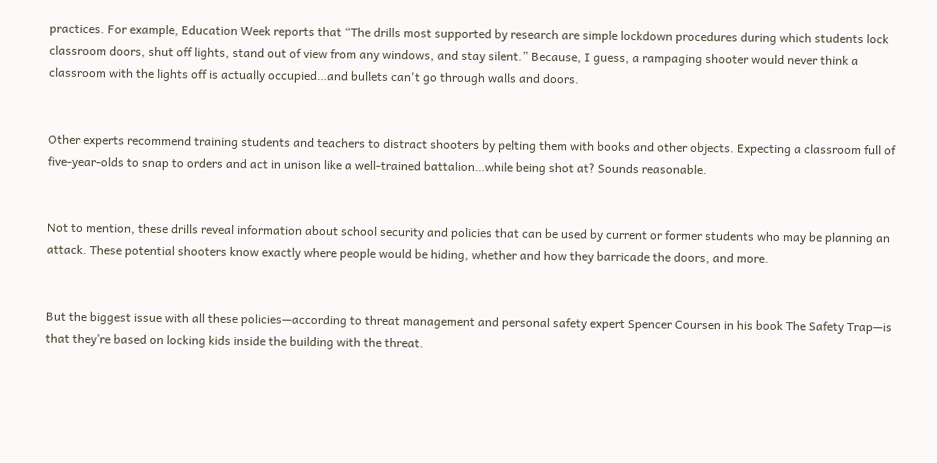practices. For example, Education Week reports that “The drills most supported by research are simple lockdown procedures during which students lock classroom doors, shut off lights, stand out of view from any windows, and stay silent.” Because, I guess, a rampaging shooter would never think a classroom with the lights off is actually occupied…and bullets can't go through walls and doors.


Other experts recommend training students and teachers to distract shooters by pelting them with books and other objects. Expecting a classroom full of five-year-olds to snap to orders and act in unison like a well-trained battalion…while being shot at? Sounds reasonable.


Not to mention, these drills reveal information about school security and policies that can be used by current or former students who may be planning an attack. These potential shooters know exactly where people would be hiding, whether and how they barricade the doors, and more.


But the biggest issue with all these policies—according to threat management and personal safety expert Spencer Coursen in his book The Safety Trap—is that they’re based on locking kids inside the building with the threat.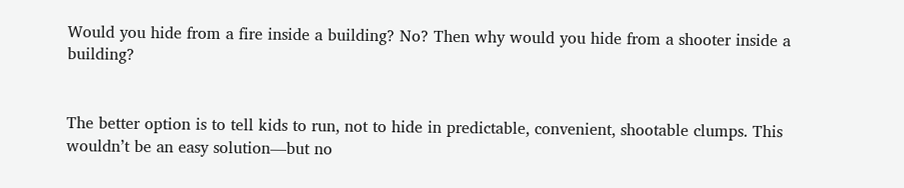Would you hide from a fire inside a building? No? Then why would you hide from a shooter inside a building?


The better option is to tell kids to run, not to hide in predictable, convenient, shootable clumps. This wouldn’t be an easy solution—but no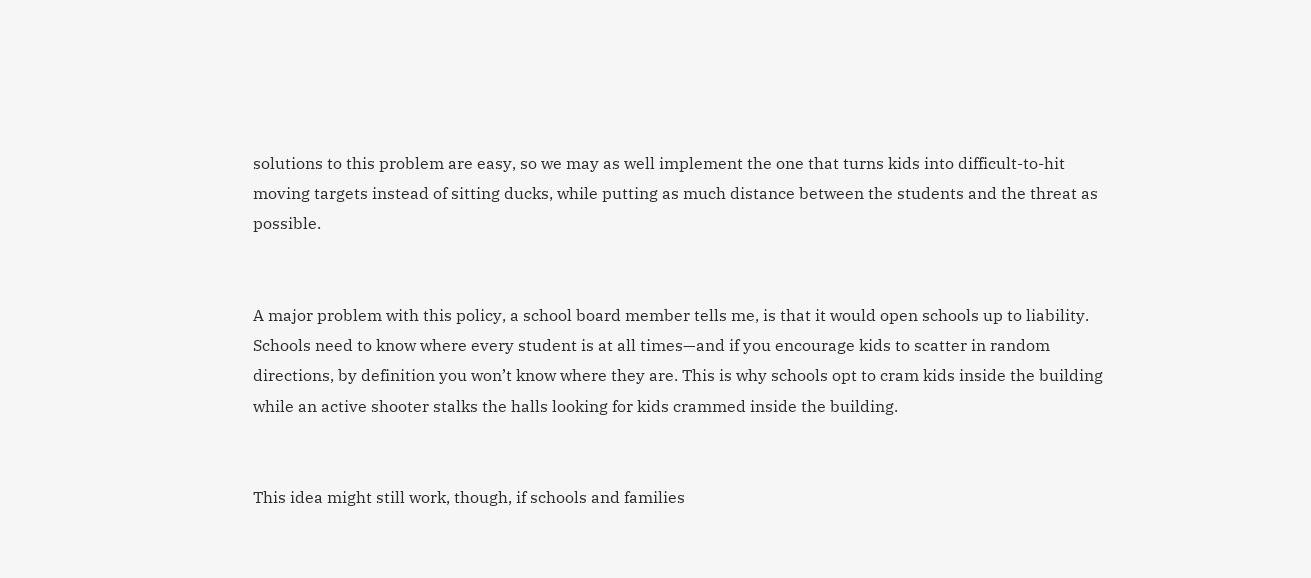solutions to this problem are easy, so we may as well implement the one that turns kids into difficult-to-hit moving targets instead of sitting ducks, while putting as much distance between the students and the threat as possible.


A major problem with this policy, a school board member tells me, is that it would open schools up to liability. Schools need to know where every student is at all times—and if you encourage kids to scatter in random directions, by definition you won’t know where they are. This is why schools opt to cram kids inside the building while an active shooter stalks the halls looking for kids crammed inside the building.


This idea might still work, though, if schools and families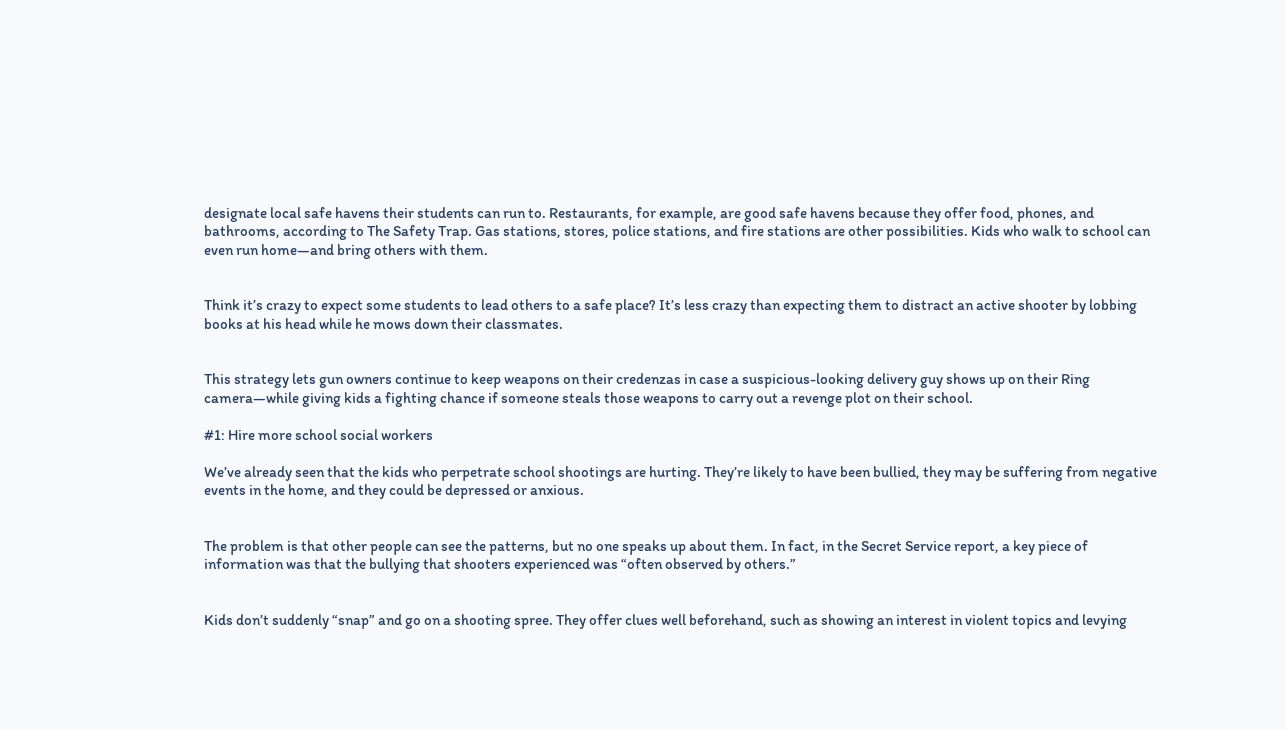designate local safe havens their students can run to. Restaurants, for example, are good safe havens because they offer food, phones, and bathrooms, according to The Safety Trap. Gas stations, stores, police stations, and fire stations are other possibilities. Kids who walk to school can even run home—and bring others with them.


Think it’s crazy to expect some students to lead others to a safe place? It’s less crazy than expecting them to distract an active shooter by lobbing books at his head while he mows down their classmates.


This strategy lets gun owners continue to keep weapons on their credenzas in case a suspicious-looking delivery guy shows up on their Ring camera—while giving kids a fighting chance if someone steals those weapons to carry out a revenge plot on their school.

#1: Hire more school social workers

We’ve already seen that the kids who perpetrate school shootings are hurting. They’re likely to have been bullied, they may be suffering from negative events in the home, and they could be depressed or anxious.


The problem is that other people can see the patterns, but no one speaks up about them. In fact, in the Secret Service report, a key piece of information was that the bullying that shooters experienced was “often observed by others.”


Kids don’t suddenly “snap” and go on a shooting spree. They offer clues well beforehand, such as showing an interest in violent topics and levying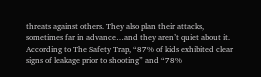threats against others. They also plan their attacks, sometimes far in advance…and they aren’t quiet about it. According to The Safety Trap, “87% of kids exhibited clear signs of leakage prior to shooting” and “78%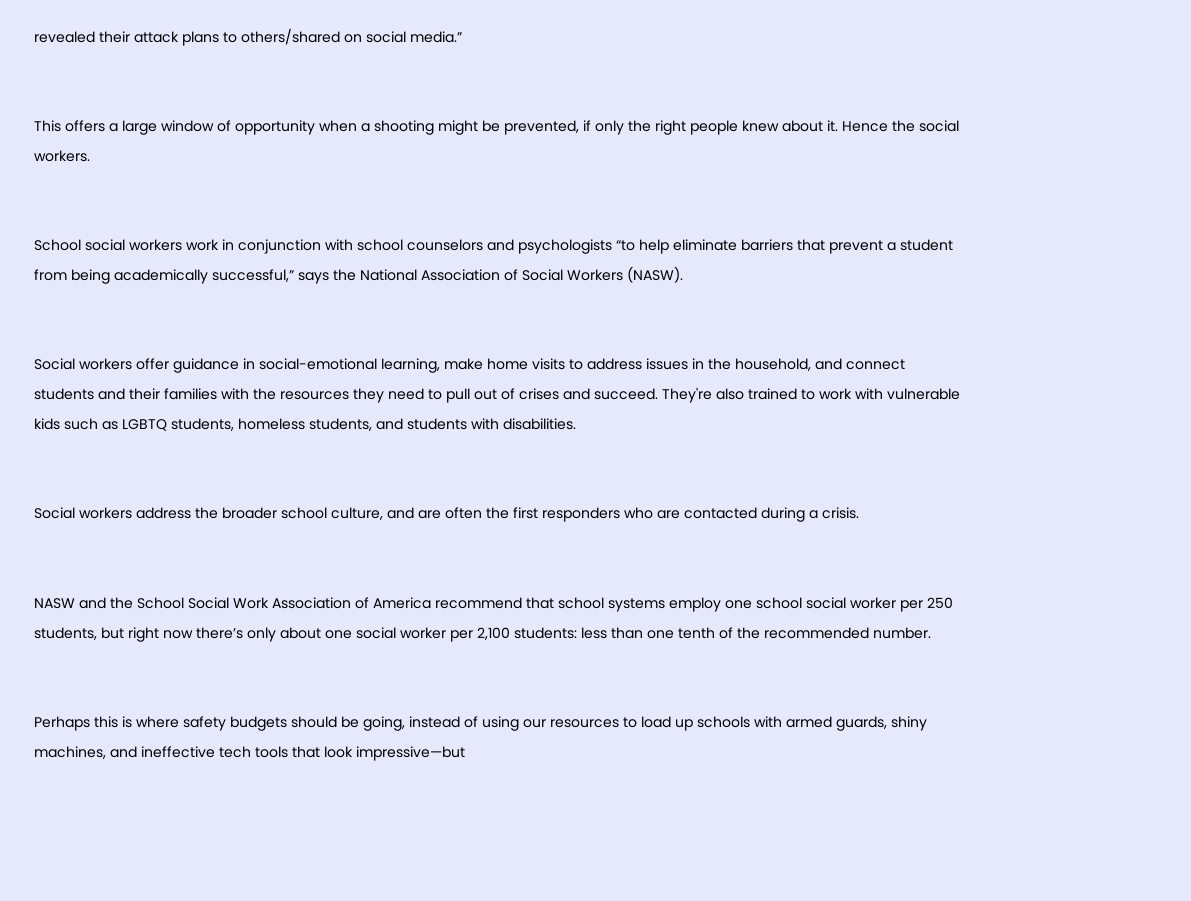revealed their attack plans to others/shared on social media.”


This offers a large window of opportunity when a shooting might be prevented, if only the right people knew about it. Hence the social workers.


School social workers work in conjunction with school counselors and psychologists “to help eliminate barriers that prevent a student from being academically successful,” says the National Association of Social Workers (NASW).


Social workers offer guidance in social-emotional learning, make home visits to address issues in the household, and connect students and their families with the resources they need to pull out of crises and succeed. They're also trained to work with vulnerable kids such as LGBTQ students, homeless students, and students with disabilities.


Social workers address the broader school culture, and are often the first responders who are contacted during a crisis.


NASW and the School Social Work Association of America recommend that school systems employ one school social worker per 250 students, but right now there’s only about one social worker per 2,100 students: less than one tenth of the recommended number.


Perhaps this is where safety budgets should be going, instead of using our resources to load up schools with armed guards, shiny machines, and ineffective tech tools that look impressive—but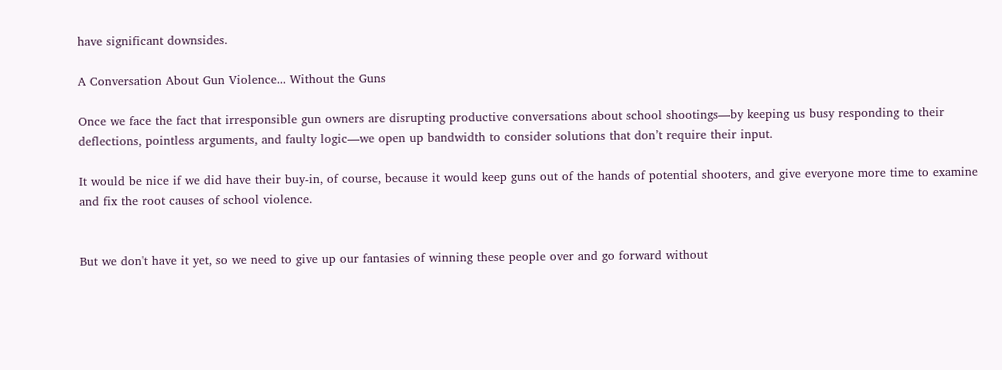have significant downsides.

A Conversation About Gun Violence... Without the Guns

Once we face the fact that irresponsible gun owners are disrupting productive conversations about school shootings—by keeping us busy responding to their deflections, pointless arguments, and faulty logic—we open up bandwidth to consider solutions that don’t require their input.

It would be nice if we did have their buy-in, of course, because it would keep guns out of the hands of potential shooters, and give everyone more time to examine and fix the root causes of school violence.


But we don't have it yet, so we need to give up our fantasies of winning these people over and go forward without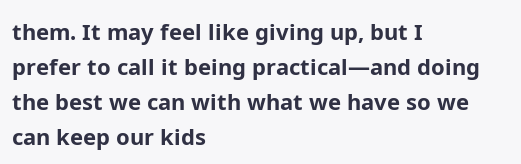them. It may feel like giving up, but I prefer to call it being practical—and doing the best we can with what we have so we can keep our kids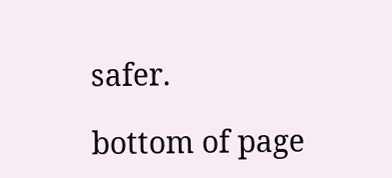safer.

bottom of page